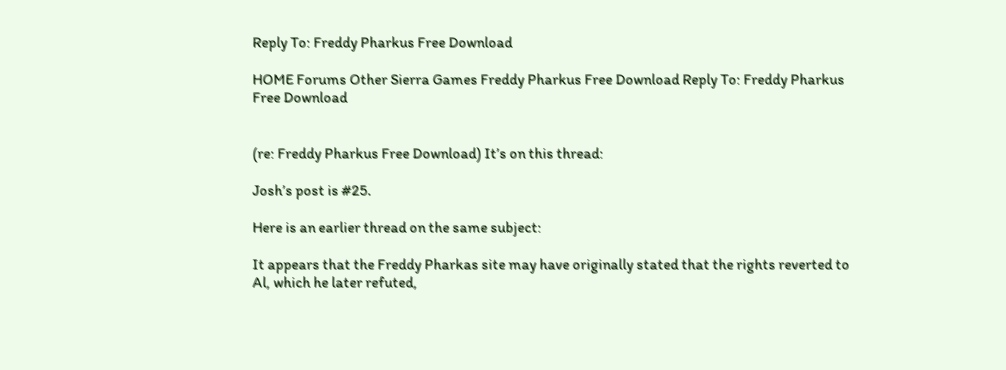Reply To: Freddy Pharkus Free Download

HOME Forums Other Sierra Games Freddy Pharkus Free Download Reply To: Freddy Pharkus Free Download


(re: Freddy Pharkus Free Download) It’s on this thread:

Josh’s post is #25.

Here is an earlier thread on the same subject:

It appears that the Freddy Pharkas site may have originally stated that the rights reverted to Al, which he later refuted,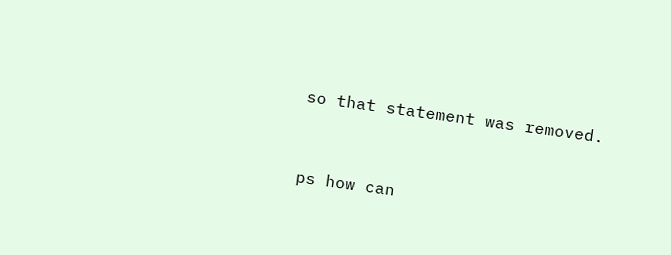so that statement was removed.


ps how can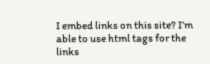I embed links on this site? I’m able to use html tags for the links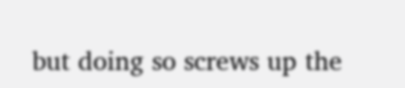but doing so screws up the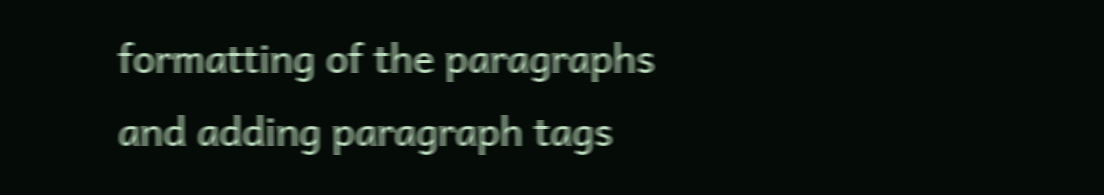formatting of the paragraphs and adding paragraph tags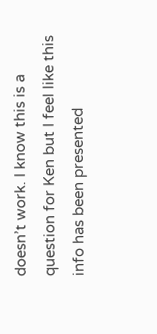doesn’t work. I know this is a question for Ken but I feel like this info has been presented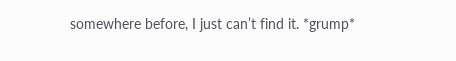somewhere before, I just can’t find it. *grump*